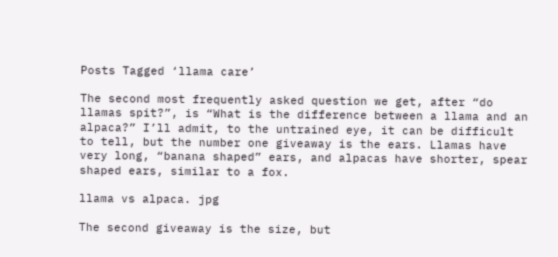Posts Tagged ‘llama care’

The second most frequently asked question we get, after “do llamas spit?”, is “What is the difference between a llama and an alpaca?” I’ll admit, to the untrained eye, it can be difficult to tell, but the number one giveaway is the ears. Llamas have very long, “banana shaped” ears, and alpacas have shorter, spear shaped ears, similar to a fox.

llama vs alpaca. jpg

The second giveaway is the size, but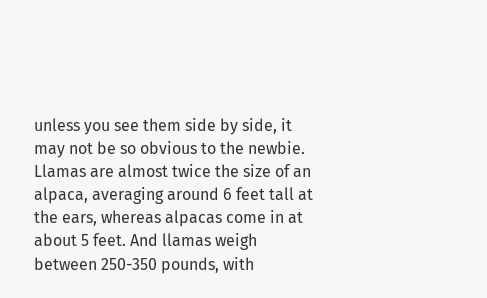unless you see them side by side, it may not be so obvious to the newbie. Llamas are almost twice the size of an alpaca, averaging around 6 feet tall at the ears, whereas alpacas come in at about 5 feet. And llamas weigh between 250-350 pounds, with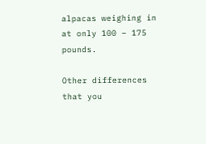alpacas weighing in at only 100 – 175 pounds.

Other differences that you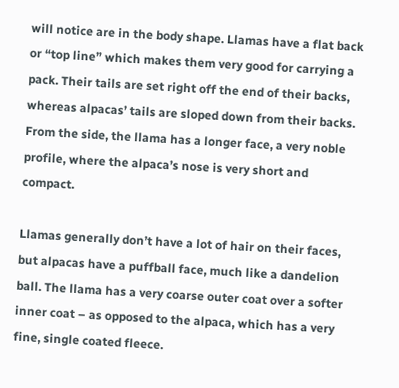will notice are in the body shape. Llamas have a flat back or “top line” which makes them very good for carrying a pack. Their tails are set right off the end of their backs, whereas alpacas’ tails are sloped down from their backs. From the side, the llama has a longer face, a very noble profile, where the alpaca’s nose is very short and compact.

Llamas generally don’t have a lot of hair on their faces, but alpacas have a puffball face, much like a dandelion ball. The llama has a very coarse outer coat over a softer inner coat – as opposed to the alpaca, which has a very fine, single coated fleece.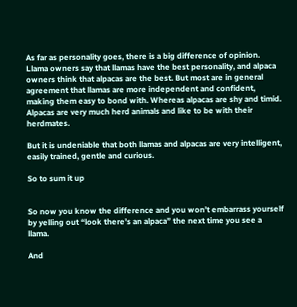As far as personality goes, there is a big difference of opinion. Llama owners say that llamas have the best personality, and alpaca owners think that alpacas are the best. But most are in general agreement that llamas are more independent and confident, making them easy to bond with. Whereas alpacas are shy and timid. Alpacas are very much herd animals and like to be with their herdmates.

But it is undeniable that both llamas and alpacas are very intelligent, easily trained, gentle and curious.

So to sum it up


So now you know the difference and you won’t embarrass yourself by yelling out “look there’s an alpaca” the next time you see a llama.

And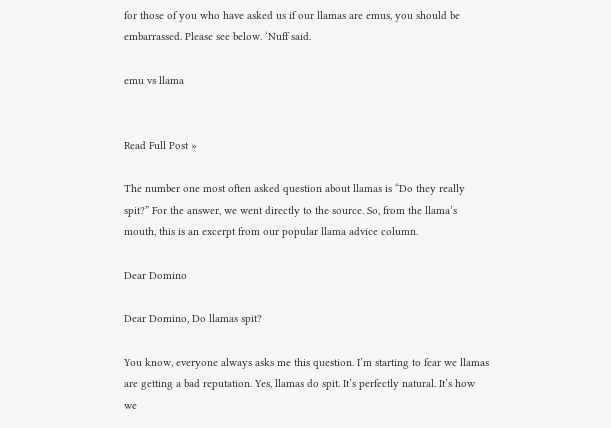for those of you who have asked us if our llamas are emus, you should be embarrassed. Please see below. ‘Nuff said.

emu vs llama


Read Full Post »

The number one most often asked question about llamas is “Do they really spit?” For the answer, we went directly to the source. So, from the llama’s mouth, this is an excerpt from our popular llama advice column.

Dear Domino

Dear Domino, Do llamas spit?

You know, everyone always asks me this question. I’m starting to fear we llamas are getting a bad reputation. Yes, llamas do spit. It’s perfectly natural. It’s how we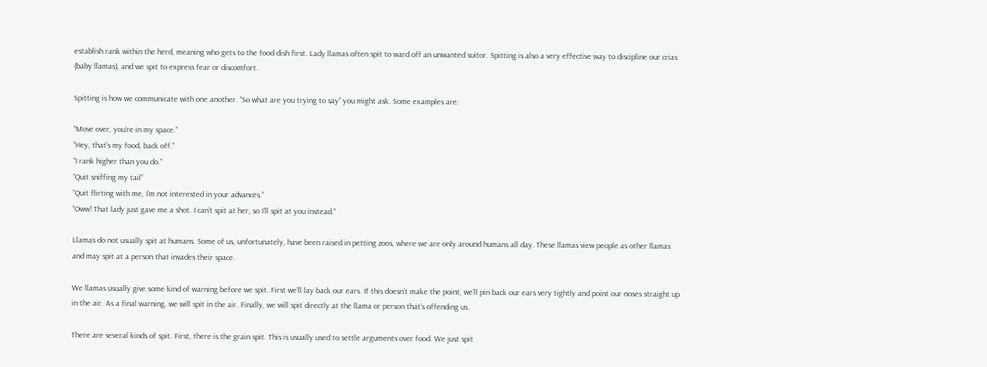establish rank within the herd, meaning who gets to the food dish first. Lady llamas often spit to ward off an unwanted suitor. Spitting is also a very effective way to discipline our crias (baby llamas), and we spit to express fear or discomfort.

Spitting is how we communicate with one another. “So what are you trying to say” you might ask. Some examples are:

“Move over, you’re in my space.”
“Hey, that’s my food, back off.”
“I rank higher than you do.”
“Quit sniffing my tail”
“Quit flirting with me, I’m not interested in your advances.”
“Oww! That lady just gave me a shot. I can’t spit at her, so I’ll spit at you instead.”

Llamas do not usually spit at humans. Some of us, unfortunately, have been raised in petting zoos, where we are only around humans all day. These llamas view people as other llamas and may spit at a person that invades their space.

We llamas usually give some kind of warning before we spit. First we’ll lay back our ears. If this doesn’t make the point, we’ll pin back our ears very tightly and point our noses straight up in the air. As a final warning, we will spit in the air. Finally, we will spit directly at the llama or person that’s offending us.

There are several kinds of spit. First, there is the grain spit. This is usually used to settle arguments over food. We just spit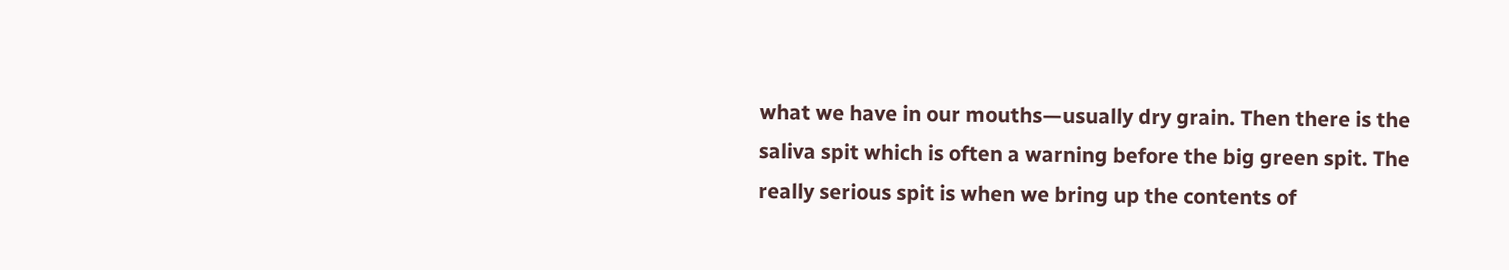what we have in our mouths—usually dry grain. Then there is the saliva spit which is often a warning before the big green spit. The really serious spit is when we bring up the contents of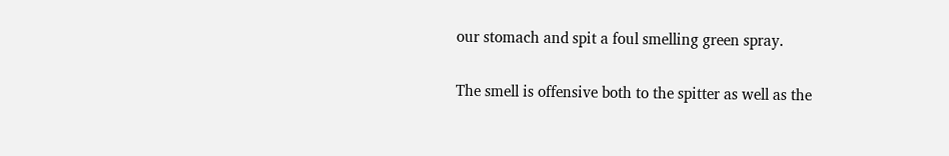our stomach and spit a foul smelling green spray.

The smell is offensive both to the spitter as well as the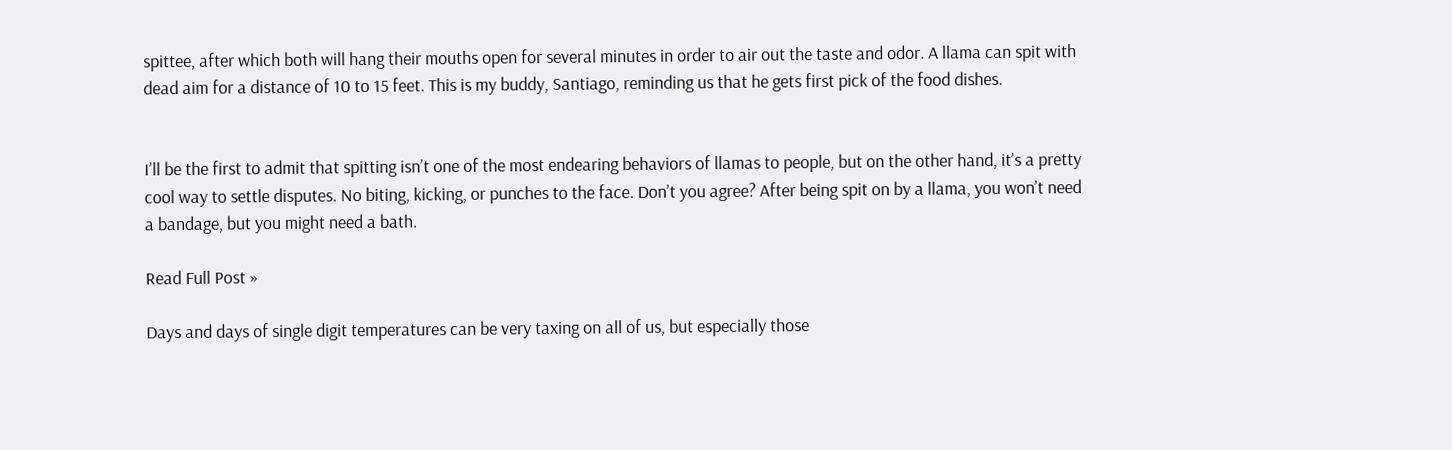spittee, after which both will hang their mouths open for several minutes in order to air out the taste and odor. A llama can spit with dead aim for a distance of 10 to 15 feet. This is my buddy, Santiago, reminding us that he gets first pick of the food dishes.


I’ll be the first to admit that spitting isn’t one of the most endearing behaviors of llamas to people, but on the other hand, it’s a pretty cool way to settle disputes. No biting, kicking, or punches to the face. Don’t you agree? After being spit on by a llama, you won’t need a bandage, but you might need a bath.

Read Full Post »

Days and days of single digit temperatures can be very taxing on all of us, but especially those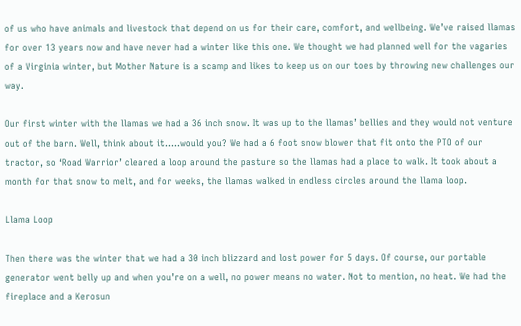of us who have animals and livestock that depend on us for their care, comfort, and wellbeing. We’ve raised llamas for over 13 years now and have never had a winter like this one. We thought we had planned well for the vagaries of a Virginia winter, but Mother Nature is a scamp and likes to keep us on our toes by throwing new challenges our way.

Our first winter with the llamas we had a 36 inch snow. It was up to the llamas’ bellies and they would not venture out of the barn. Well, think about it…..would you? We had a 6 foot snow blower that fit onto the PTO of our tractor, so ‘Road Warrior’ cleared a loop around the pasture so the llamas had a place to walk. It took about a month for that snow to melt, and for weeks, the llamas walked in endless circles around the llama loop.

Llama Loop

Then there was the winter that we had a 30 inch blizzard and lost power for 5 days. Of course, our portable generator went belly up and when you’re on a well, no power means no water. Not to mention, no heat. We had the fireplace and a Kerosun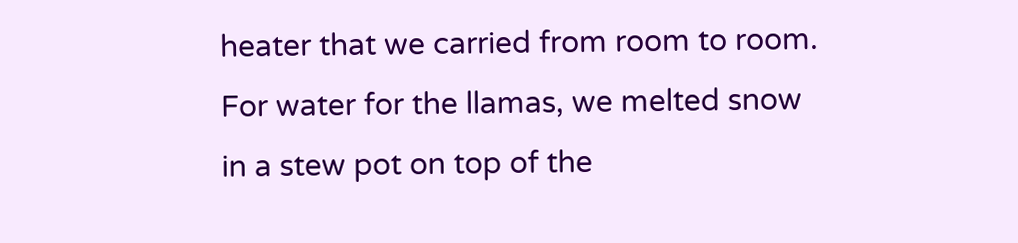heater that we carried from room to room. For water for the llamas, we melted snow in a stew pot on top of the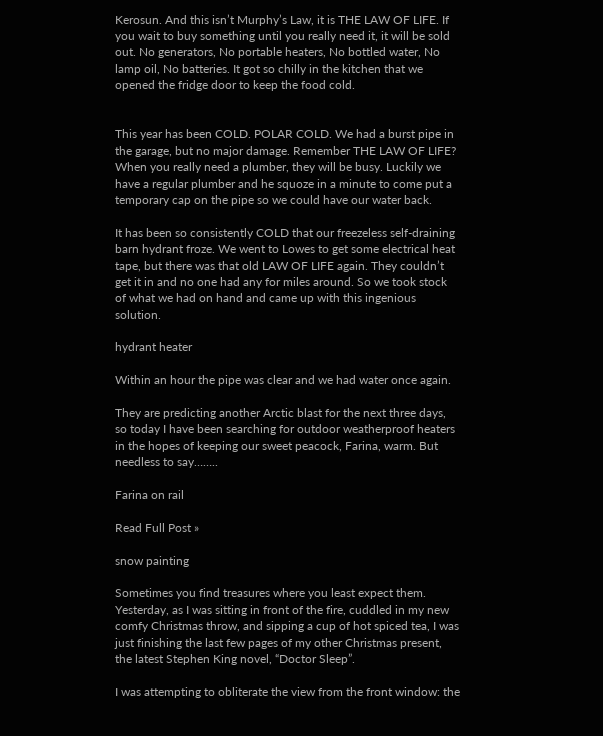Kerosun. And this isn’t Murphy’s Law, it is THE LAW OF LIFE. If you wait to buy something until you really need it, it will be sold out. No generators, No portable heaters, No bottled water, No lamp oil, No batteries. It got so chilly in the kitchen that we opened the fridge door to keep the food cold.


This year has been COLD. POLAR COLD. We had a burst pipe in the garage, but no major damage. Remember THE LAW OF LIFE? When you really need a plumber, they will be busy. Luckily we have a regular plumber and he squoze in a minute to come put a temporary cap on the pipe so we could have our water back.

It has been so consistently COLD that our freezeless self-draining barn hydrant froze. We went to Lowes to get some electrical heat tape, but there was that old LAW OF LIFE again. They couldn’t get it in and no one had any for miles around. So we took stock of what we had on hand and came up with this ingenious solution.

hydrant heater

Within an hour the pipe was clear and we had water once again.

They are predicting another Arctic blast for the next three days, so today I have been searching for outdoor weatherproof heaters in the hopes of keeping our sweet peacock, Farina, warm. But needless to say……..

Farina on rail

Read Full Post »

snow painting

Sometimes you find treasures where you least expect them. Yesterday, as I was sitting in front of the fire, cuddled in my new comfy Christmas throw, and sipping a cup of hot spiced tea, I was just finishing the last few pages of my other Christmas present, the latest Stephen King novel, “Doctor Sleep”.

I was attempting to obliterate the view from the front window: the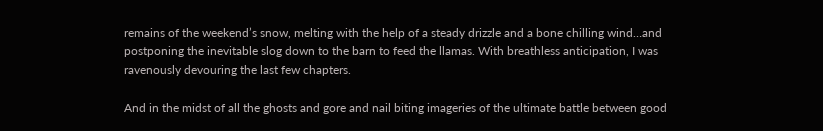remains of the weekend’s snow, melting with the help of a steady drizzle and a bone chilling wind…and postponing the inevitable slog down to the barn to feed the llamas. With breathless anticipation, I was ravenously devouring the last few chapters.

And in the midst of all the ghosts and gore and nail biting imageries of the ultimate battle between good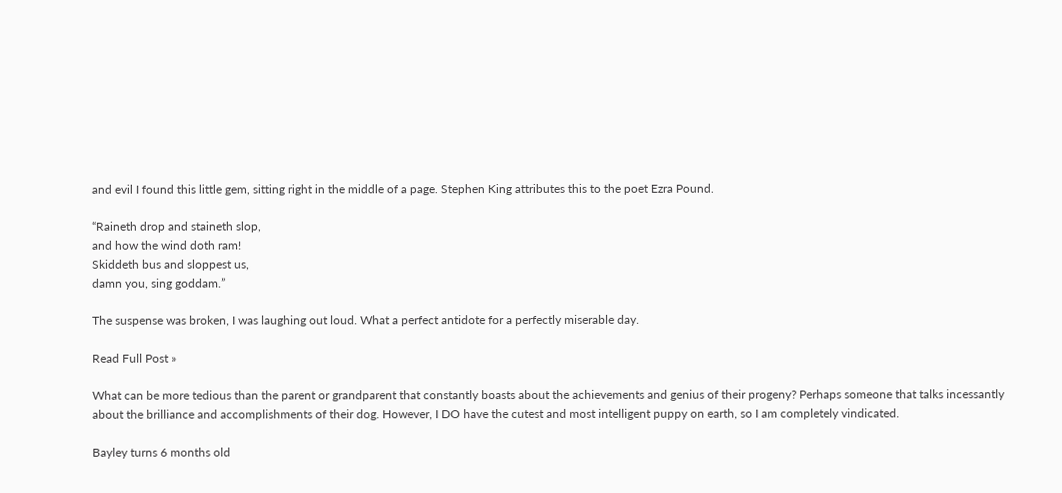and evil I found this little gem, sitting right in the middle of a page. Stephen King attributes this to the poet Ezra Pound.

“Raineth drop and staineth slop,
and how the wind doth ram!
Skiddeth bus and sloppest us,
damn you, sing goddam.”

The suspense was broken, I was laughing out loud. What a perfect antidote for a perfectly miserable day.

Read Full Post »

What can be more tedious than the parent or grandparent that constantly boasts about the achievements and genius of their progeny? Perhaps someone that talks incessantly about the brilliance and accomplishments of their dog. However, I DO have the cutest and most intelligent puppy on earth, so I am completely vindicated.

Bayley turns 6 months old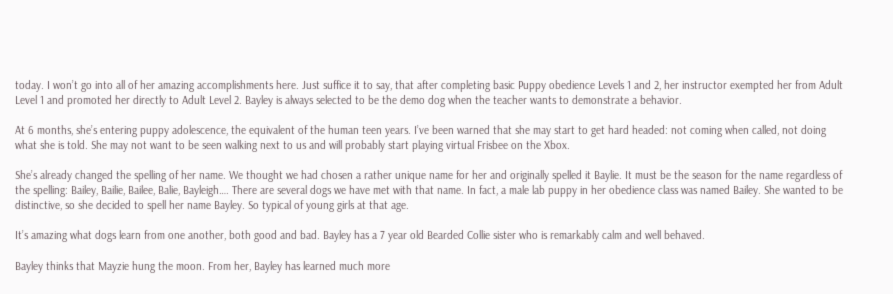today. I won’t go into all of her amazing accomplishments here. Just suffice it to say, that after completing basic Puppy obedience Levels 1 and 2, her instructor exempted her from Adult Level 1 and promoted her directly to Adult Level 2. Bayley is always selected to be the demo dog when the teacher wants to demonstrate a behavior.

At 6 months, she’s entering puppy adolescence, the equivalent of the human teen years. I’ve been warned that she may start to get hard headed: not coming when called, not doing what she is told. She may not want to be seen walking next to us and will probably start playing virtual Frisbee on the Xbox.

She’s already changed the spelling of her name. We thought we had chosen a rather unique name for her and originally spelled it Baylie. It must be the season for the name regardless of the spelling: Bailey, Bailie, Bailee, Balie, Bayleigh…. There are several dogs we have met with that name. In fact, a male lab puppy in her obedience class was named Bailey. She wanted to be distinctive, so she decided to spell her name Bayley. So typical of young girls at that age.

It’s amazing what dogs learn from one another, both good and bad. Bayley has a 7 year old Bearded Collie sister who is remarkably calm and well behaved.

Bayley thinks that Mayzie hung the moon. From her, Bayley has learned much more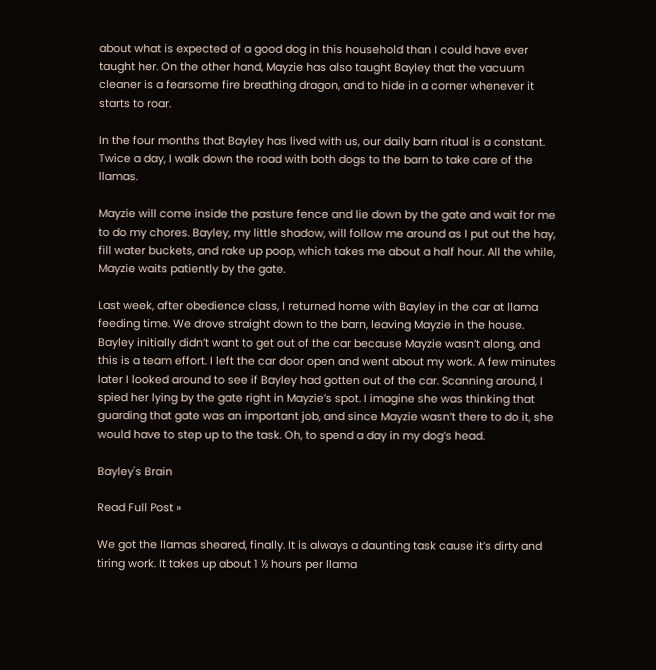about what is expected of a good dog in this household than I could have ever taught her. On the other hand, Mayzie has also taught Bayley that the vacuum cleaner is a fearsome fire breathing dragon, and to hide in a corner whenever it starts to roar.

In the four months that Bayley has lived with us, our daily barn ritual is a constant. Twice a day, I walk down the road with both dogs to the barn to take care of the llamas.

Mayzie will come inside the pasture fence and lie down by the gate and wait for me to do my chores. Bayley, my little shadow, will follow me around as I put out the hay, fill water buckets, and rake up poop, which takes me about a half hour. All the while, Mayzie waits patiently by the gate.

Last week, after obedience class, I returned home with Bayley in the car at llama feeding time. We drove straight down to the barn, leaving Mayzie in the house. Bayley initially didn’t want to get out of the car because Mayzie wasn’t along, and this is a team effort. I left the car door open and went about my work. A few minutes later I looked around to see if Bayley had gotten out of the car. Scanning around, I spied her lying by the gate right in Mayzie’s spot. I imagine she was thinking that guarding that gate was an important job, and since Mayzie wasn’t there to do it, she would have to step up to the task. Oh, to spend a day in my dog’s head.

Bayley's Brain

Read Full Post »

We got the llamas sheared, finally. It is always a daunting task cause it’s dirty and tiring work. It takes up about 1 ½ hours per llama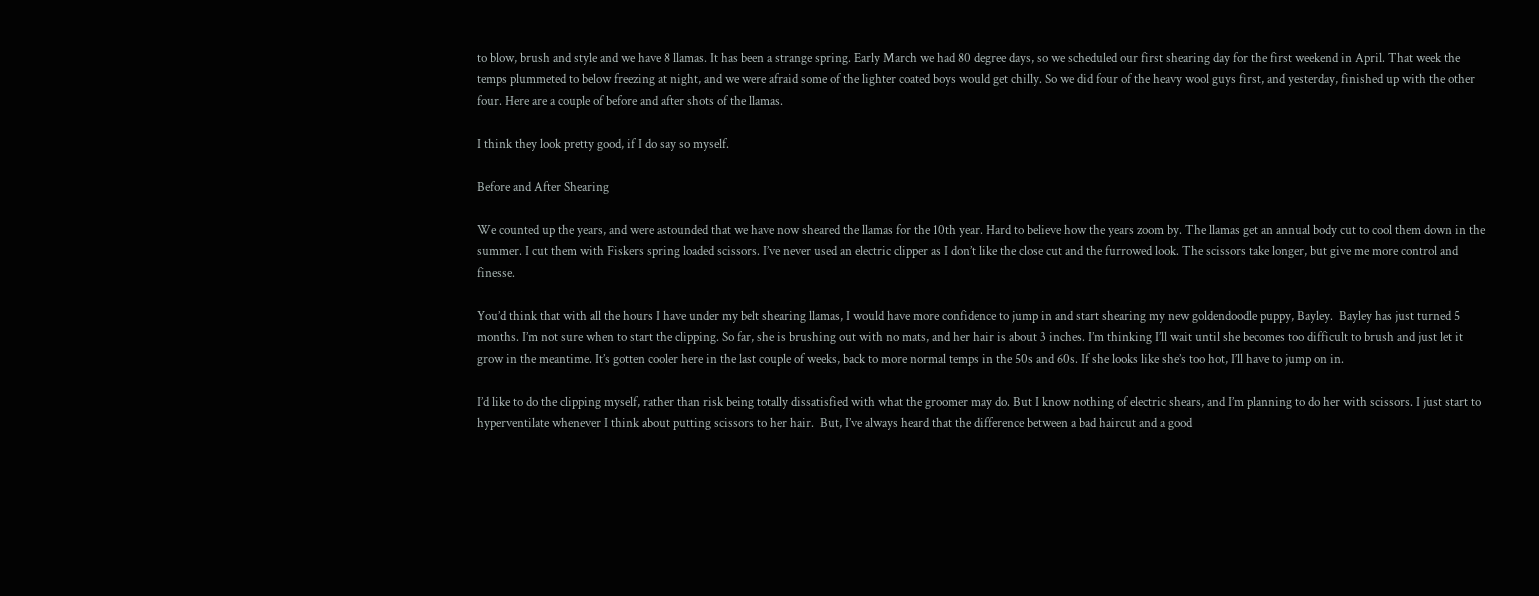to blow, brush and style and we have 8 llamas. It has been a strange spring. Early March we had 80 degree days, so we scheduled our first shearing day for the first weekend in April. That week the temps plummeted to below freezing at night, and we were afraid some of the lighter coated boys would get chilly. So we did four of the heavy wool guys first, and yesterday, finished up with the other four. Here are a couple of before and after shots of the llamas.

I think they look pretty good, if I do say so myself.

Before and After Shearing

We counted up the years, and were astounded that we have now sheared the llamas for the 10th year. Hard to believe how the years zoom by. The llamas get an annual body cut to cool them down in the summer. I cut them with Fiskers spring loaded scissors. I’ve never used an electric clipper as I don’t like the close cut and the furrowed look. The scissors take longer, but give me more control and finesse.

You’d think that with all the hours I have under my belt shearing llamas, I would have more confidence to jump in and start shearing my new goldendoodle puppy, Bayley.  Bayley has just turned 5 months. I’m not sure when to start the clipping. So far, she is brushing out with no mats, and her hair is about 3 inches. I’m thinking I’ll wait until she becomes too difficult to brush and just let it grow in the meantime. It’s gotten cooler here in the last couple of weeks, back to more normal temps in the 50s and 60s. If she looks like she’s too hot, I’ll have to jump on in.

I’d like to do the clipping myself, rather than risk being totally dissatisfied with what the groomer may do. But I know nothing of electric shears, and I’m planning to do her with scissors. I just start to hyperventilate whenever I think about putting scissors to her hair.  But, I’ve always heard that the difference between a bad haircut and a good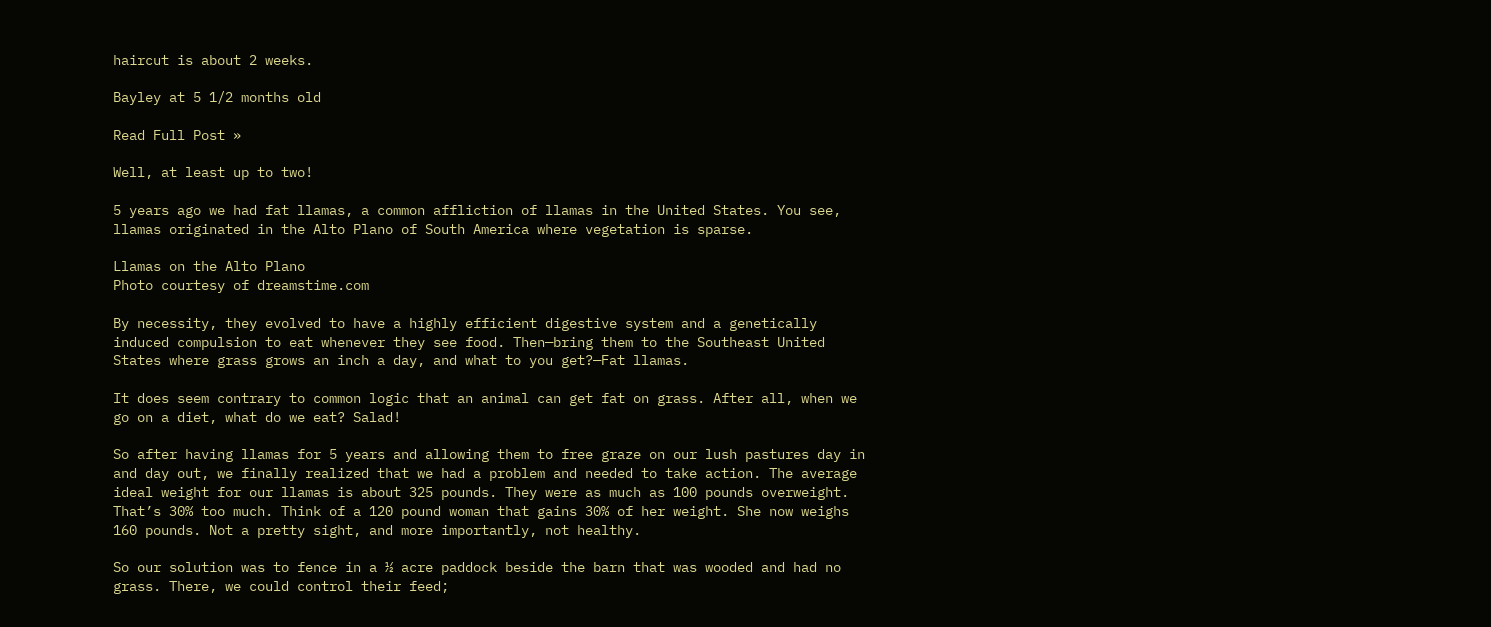haircut is about 2 weeks.

Bayley at 5 1/2 months old

Read Full Post »

Well, at least up to two!

5 years ago we had fat llamas, a common affliction of llamas in the United States. You see, llamas originated in the Alto Plano of South America where vegetation is sparse.

Llamas on the Alto Plano
Photo courtesy of dreamstime.com

By necessity, they evolved to have a highly efficient digestive system and a genetically induced compulsion to eat whenever they see food. Then—bring them to the Southeast United States where grass grows an inch a day, and what to you get?—Fat llamas.

It does seem contrary to common logic that an animal can get fat on grass. After all, when we go on a diet, what do we eat? Salad!

So after having llamas for 5 years and allowing them to free graze on our lush pastures day in and day out, we finally realized that we had a problem and needed to take action. The average ideal weight for our llamas is about 325 pounds. They were as much as 100 pounds overweight. That’s 30% too much. Think of a 120 pound woman that gains 30% of her weight. She now weighs 160 pounds. Not a pretty sight, and more importantly, not healthy.

So our solution was to fence in a ½ acre paddock beside the barn that was wooded and had no grass. There, we could control their feed;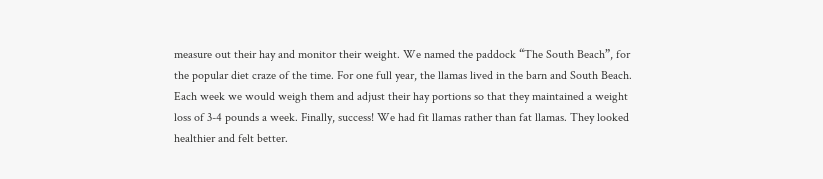measure out their hay and monitor their weight. We named the paddock “The South Beach”, for the popular diet craze of the time. For one full year, the llamas lived in the barn and South Beach. Each week we would weigh them and adjust their hay portions so that they maintained a weight loss of 3-4 pounds a week. Finally, success! We had fit llamas rather than fat llamas. They looked healthier and felt better.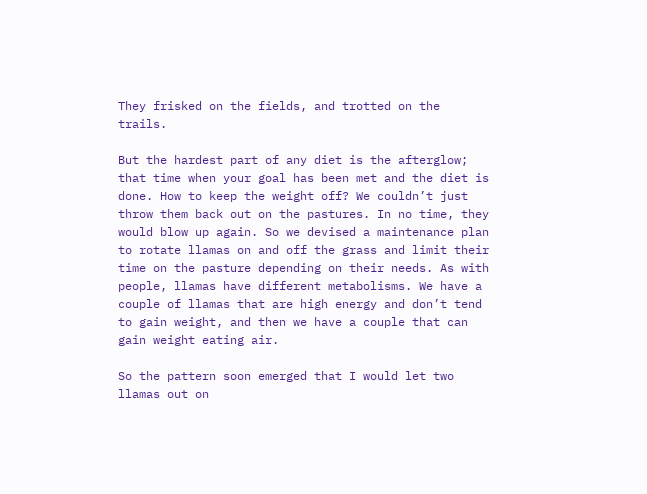They frisked on the fields, and trotted on the trails.

But the hardest part of any diet is the afterglow; that time when your goal has been met and the diet is done. How to keep the weight off? We couldn’t just throw them back out on the pastures. In no time, they would blow up again. So we devised a maintenance plan to rotate llamas on and off the grass and limit their time on the pasture depending on their needs. As with people, llamas have different metabolisms. We have a couple of llamas that are high energy and don’t tend to gain weight, and then we have a couple that can gain weight eating air.

So the pattern soon emerged that I would let two llamas out on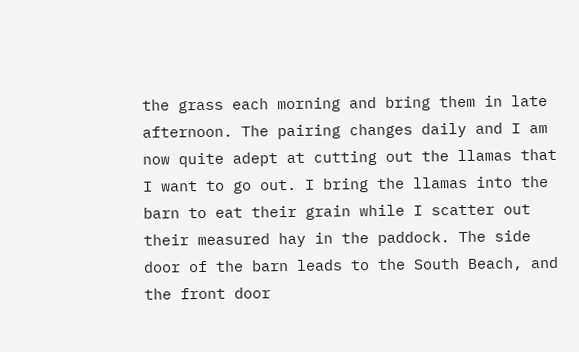the grass each morning and bring them in late afternoon. The pairing changes daily and I am now quite adept at cutting out the llamas that I want to go out. I bring the llamas into the barn to eat their grain while I scatter out their measured hay in the paddock. The side door of the barn leads to the South Beach, and the front door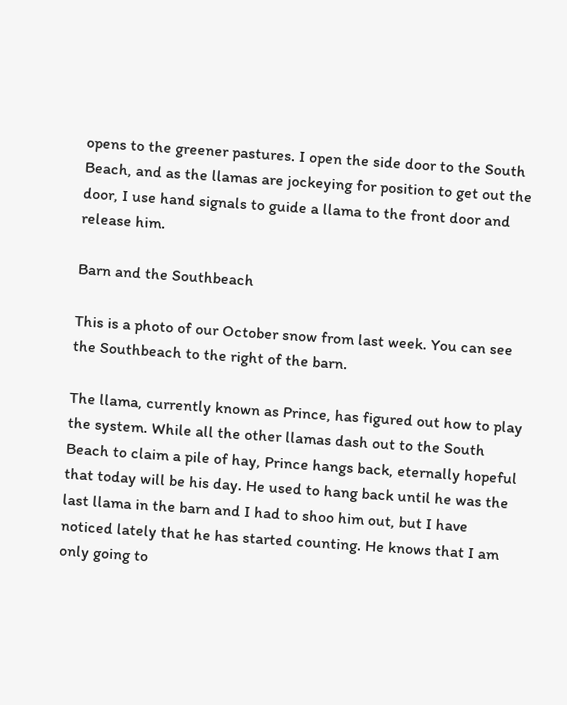opens to the greener pastures. I open the side door to the South Beach, and as the llamas are jockeying for position to get out the door, I use hand signals to guide a llama to the front door and release him.

Barn and the Southbeach

This is a photo of our October snow from last week. You can see the Southbeach to the right of the barn.

The llama, currently known as Prince, has figured out how to play the system. While all the other llamas dash out to the South Beach to claim a pile of hay, Prince hangs back, eternally hopeful that today will be his day. He used to hang back until he was the last llama in the barn and I had to shoo him out, but I have noticed lately that he has started counting. He knows that I am only going to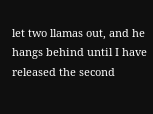let two llamas out, and he hangs behind until I have released the second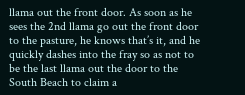llama out the front door. As soon as he sees the 2nd llama go out the front door to the pasture, he knows that’s it, and he quickly dashes into the fray so as not to be the last llama out the door to the South Beach to claim a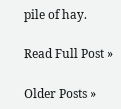pile of hay.

Read Full Post »

Older Posts »